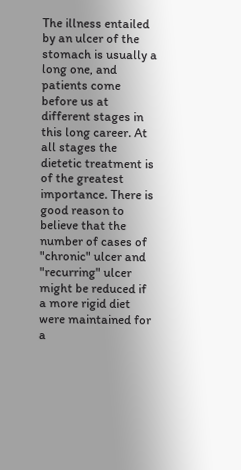The illness entailed by an ulcer of the stomach is usually a long one, and patients come before us at different stages in this long career. At all stages the dietetic treatment is of the greatest importance. There is good reason to believe that the number of cases of "chronic" ulcer and "recurring" ulcer might be reduced if a more rigid diet were maintained for a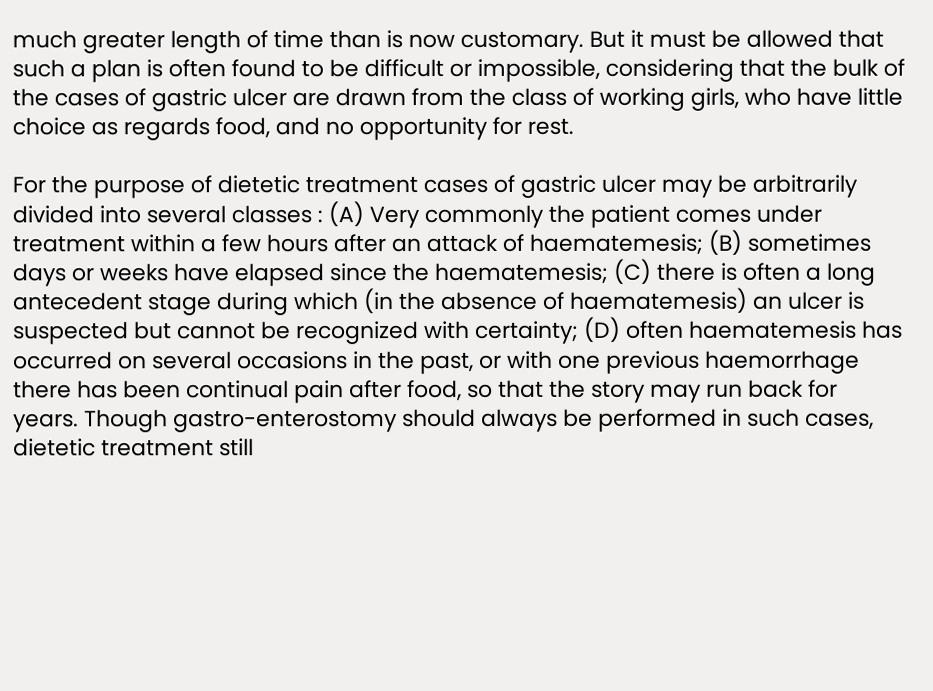much greater length of time than is now customary. But it must be allowed that such a plan is often found to be difficult or impossible, considering that the bulk of the cases of gastric ulcer are drawn from the class of working girls, who have little choice as regards food, and no opportunity for rest.

For the purpose of dietetic treatment cases of gastric ulcer may be arbitrarily divided into several classes : (A) Very commonly the patient comes under treatment within a few hours after an attack of haematemesis; (B) sometimes days or weeks have elapsed since the haematemesis; (C) there is often a long antecedent stage during which (in the absence of haematemesis) an ulcer is suspected but cannot be recognized with certainty; (D) often haematemesis has occurred on several occasions in the past, or with one previous haemorrhage there has been continual pain after food, so that the story may run back for years. Though gastro-enterostomy should always be performed in such cases, dietetic treatment still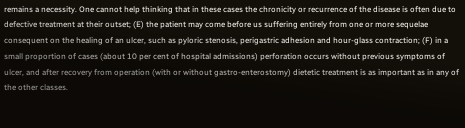remains a necessity. One cannot help thinking that in these cases the chronicity or recurrence of the disease is often due to defective treatment at their outset; (E) the patient may come before us suffering entirely from one or more sequelae consequent on the healing of an ulcer, such as pyloric stenosis, perigastric adhesion and hour-glass contraction; (F) in a small proportion of cases (about 10 per cent of hospital admissions) perforation occurs without previous symptoms of ulcer, and after recovery from operation (with or without gastro-enterostomy) dietetic treatment is as important as in any of the other classes.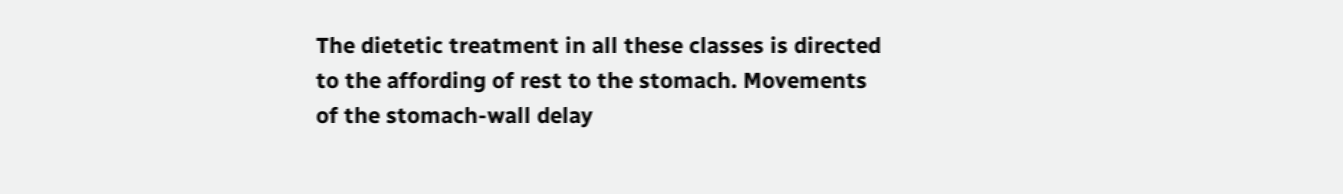The dietetic treatment in all these classes is directed to the affording of rest to the stomach. Movements of the stomach-wall delay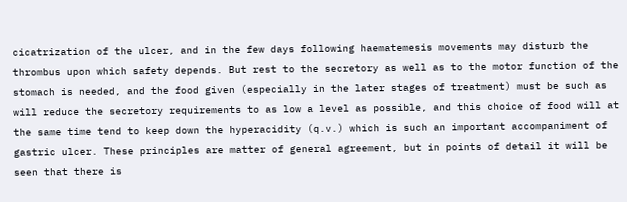cicatrization of the ulcer, and in the few days following haematemesis movements may disturb the thrombus upon which safety depends. But rest to the secretory as well as to the motor function of the stomach is needed, and the food given (especially in the later stages of treatment) must be such as will reduce the secretory requirements to as low a level as possible, and this choice of food will at the same time tend to keep down the hyperacidity (q.v.) which is such an important accompaniment of gastric ulcer. These principles are matter of general agreement, but in points of detail it will be seen that there is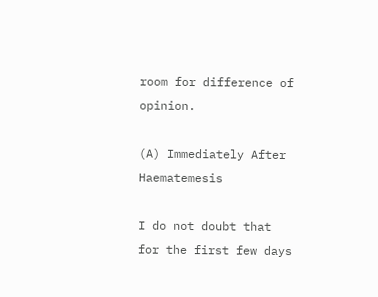room for difference of opinion.

(A) Immediately After Haematemesis

I do not doubt that for the first few days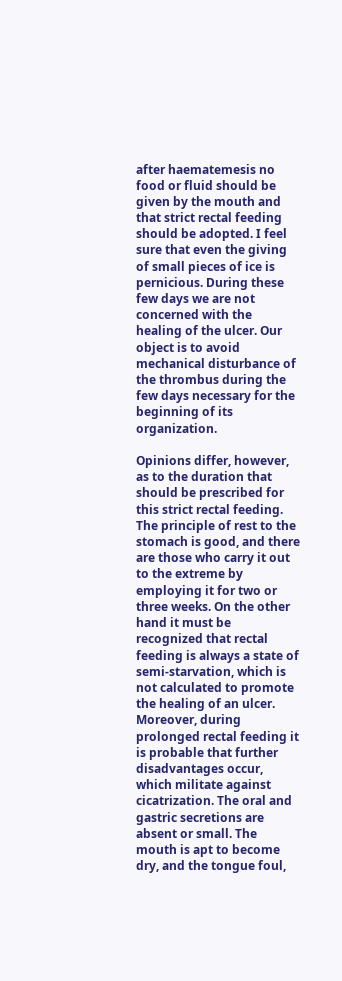after haematemesis no food or fluid should be given by the mouth and that strict rectal feeding should be adopted. I feel sure that even the giving of small pieces of ice is pernicious. During these few days we are not concerned with the healing of the ulcer. Our object is to avoid mechanical disturbance of the thrombus during the few days necessary for the beginning of its organization.

Opinions differ, however, as to the duration that should be prescribed for this strict rectal feeding. The principle of rest to the stomach is good, and there are those who carry it out to the extreme by employing it for two or three weeks. On the other hand it must be recognized that rectal feeding is always a state of semi-starvation, which is not calculated to promote the healing of an ulcer. Moreover, during prolonged rectal feeding it is probable that further disadvantages occur, which militate against cicatrization. The oral and gastric secretions are absent or small. The mouth is apt to become dry, and the tongue foul,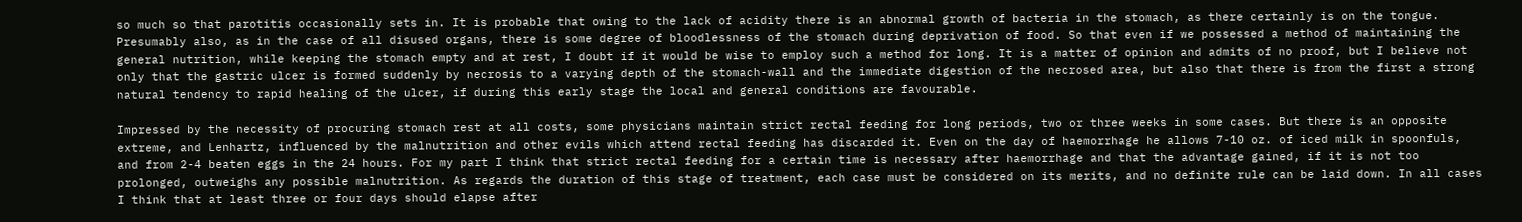so much so that parotitis occasionally sets in. It is probable that owing to the lack of acidity there is an abnormal growth of bacteria in the stomach, as there certainly is on the tongue. Presumably also, as in the case of all disused organs, there is some degree of bloodlessness of the stomach during deprivation of food. So that even if we possessed a method of maintaining the general nutrition, while keeping the stomach empty and at rest, I doubt if it would be wise to employ such a method for long. It is a matter of opinion and admits of no proof, but I believe not only that the gastric ulcer is formed suddenly by necrosis to a varying depth of the stomach-wall and the immediate digestion of the necrosed area, but also that there is from the first a strong natural tendency to rapid healing of the ulcer, if during this early stage the local and general conditions are favourable.

Impressed by the necessity of procuring stomach rest at all costs, some physicians maintain strict rectal feeding for long periods, two or three weeks in some cases. But there is an opposite extreme, and Lenhartz, influenced by the malnutrition and other evils which attend rectal feeding has discarded it. Even on the day of haemorrhage he allows 7-10 oz. of iced milk in spoonfuls, and from 2-4 beaten eggs in the 24 hours. For my part I think that strict rectal feeding for a certain time is necessary after haemorrhage and that the advantage gained, if it is not too prolonged, outweighs any possible malnutrition. As regards the duration of this stage of treatment, each case must be considered on its merits, and no definite rule can be laid down. In all cases I think that at least three or four days should elapse after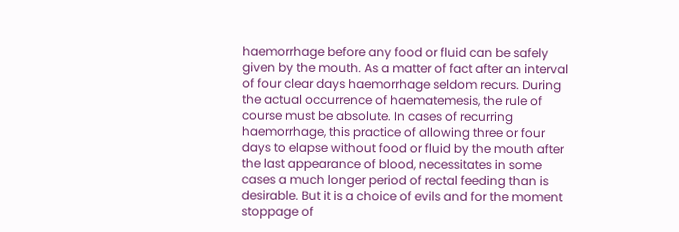haemorrhage before any food or fluid can be safely given by the mouth. As a matter of fact after an interval of four clear days haemorrhage seldom recurs. During the actual occurrence of haematemesis, the rule of course must be absolute. In cases of recurring haemorrhage, this practice of allowing three or four days to elapse without food or fluid by the mouth after the last appearance of blood, necessitates in some cases a much longer period of rectal feeding than is desirable. But it is a choice of evils and for the moment stoppage of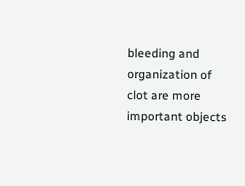bleeding and organization of clot are more important objects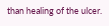than healing of the ulcer.